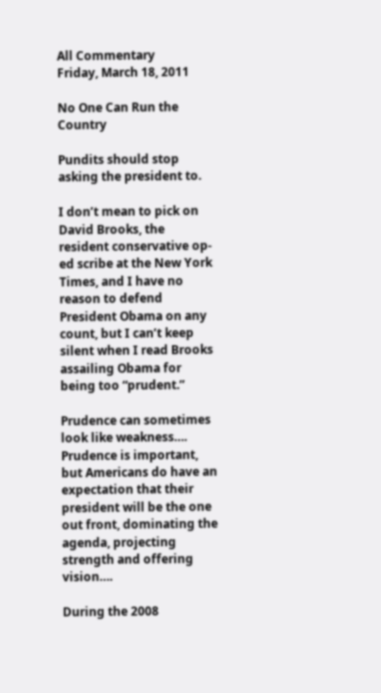All Commentary
Friday, March 18, 2011

No One Can Run the Country

Pundits should stop asking the president to.

I don’t mean to pick on David Brooks, the resident conservative op-ed scribe at the New York Times, and I have no reason to defend President Obama on any count, but I can’t keep silent when I read Brooks assailing Obama for being too “prudent.”

Prudence can sometimes look like weakness…. Prudence is important, but Americans do have an expectation that their president will be the one out front, dominating the agenda, projecting strength and offering vision….

During the 2008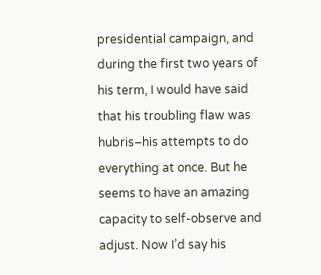presidential campaign, and during the first two years of his term, I would have said that his troubling flaw was hubris–his attempts to do everything at once. But he seems to have an amazing capacity to self-observe and adjust. Now I’d say his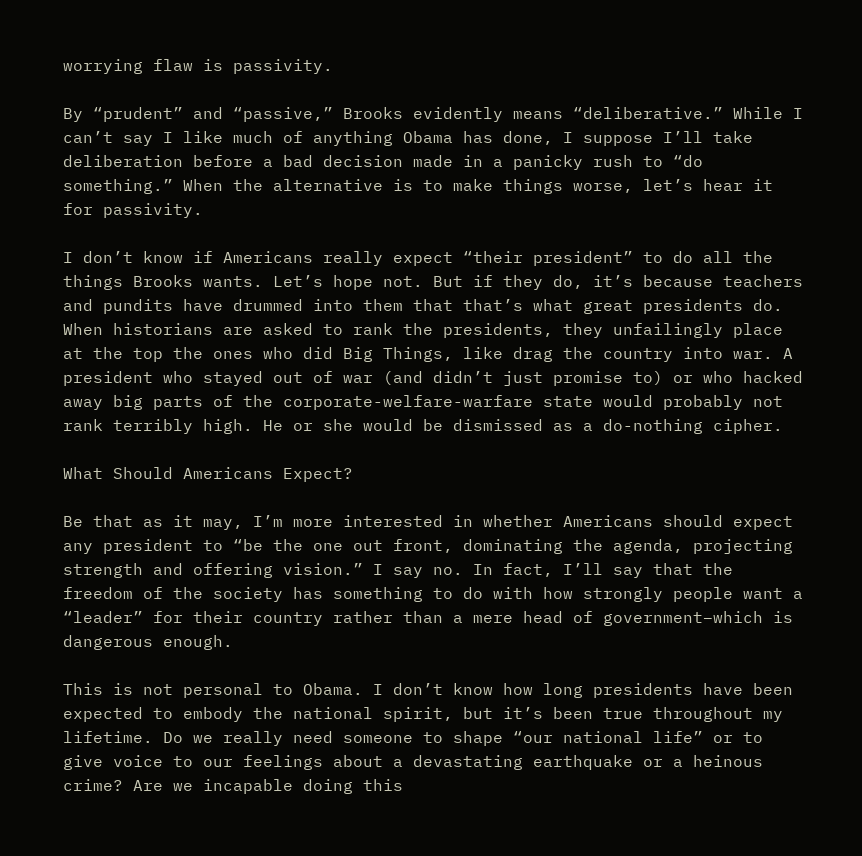worrying flaw is passivity.

By “prudent” and “passive,” Brooks evidently means “deliberative.” While I can’t say I like much of anything Obama has done, I suppose I’ll take deliberation before a bad decision made in a panicky rush to “do something.” When the alternative is to make things worse, let’s hear it for passivity.

I don’t know if Americans really expect “their president” to do all the things Brooks wants. Let’s hope not. But if they do, it’s because teachers and pundits have drummed into them that that’s what great presidents do. When historians are asked to rank the presidents, they unfailingly place at the top the ones who did Big Things, like drag the country into war. A president who stayed out of war (and didn’t just promise to) or who hacked away big parts of the corporate-welfare-warfare state would probably not rank terribly high. He or she would be dismissed as a do-nothing cipher.

What Should Americans Expect?

Be that as it may, I’m more interested in whether Americans should expect any president to “be the one out front, dominating the agenda, projecting strength and offering vision.” I say no. In fact, I’ll say that the freedom of the society has something to do with how strongly people want a “leader” for their country rather than a mere head of government–which is dangerous enough.

This is not personal to Obama. I don’t know how long presidents have been expected to embody the national spirit, but it’s been true throughout my lifetime. Do we really need someone to shape “our national life” or to give voice to our feelings about a devastating earthquake or a heinous crime? Are we incapable doing this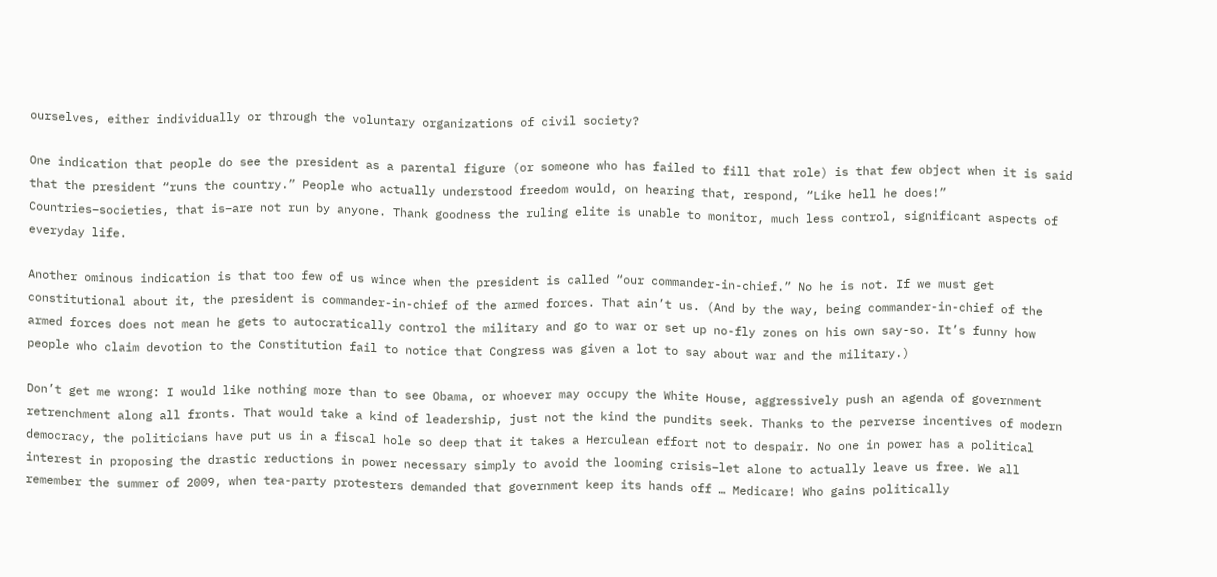ourselves, either individually or through the voluntary organizations of civil society?

One indication that people do see the president as a parental figure (or someone who has failed to fill that role) is that few object when it is said that the president “runs the country.” People who actually understood freedom would, on hearing that, respond, “Like hell he does!” Countries–societies, that is–are not run by anyone. Thank goodness the ruling elite is unable to monitor, much less control, significant aspects of everyday life.

Another ominous indication is that too few of us wince when the president is called “our commander-in-chief.” No he is not. If we must get constitutional about it, the president is commander-in-chief of the armed forces. That ain’t us. (And by the way, being commander-in-chief of the armed forces does not mean he gets to autocratically control the military and go to war or set up no-fly zones on his own say-so. It’s funny how people who claim devotion to the Constitution fail to notice that Congress was given a lot to say about war and the military.)

Don’t get me wrong: I would like nothing more than to see Obama, or whoever may occupy the White House, aggressively push an agenda of government retrenchment along all fronts. That would take a kind of leadership, just not the kind the pundits seek. Thanks to the perverse incentives of modern democracy, the politicians have put us in a fiscal hole so deep that it takes a Herculean effort not to despair. No one in power has a political interest in proposing the drastic reductions in power necessary simply to avoid the looming crisis–let alone to actually leave us free. We all remember the summer of 2009, when tea-party protesters demanded that government keep its hands off … Medicare! Who gains politically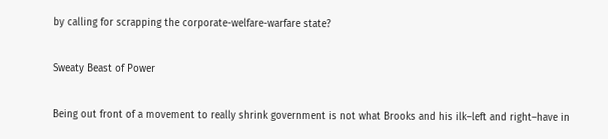by calling for scrapping the corporate-welfare-warfare state?

Sweaty Beast of Power

Being out front of a movement to really shrink government is not what Brooks and his ilk–left and right–have in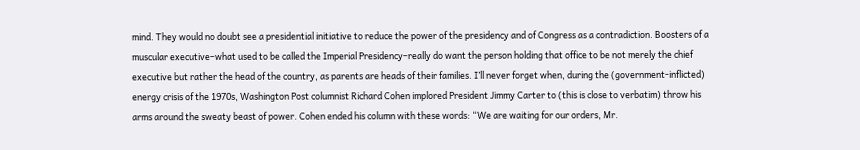mind. They would no doubt see a presidential initiative to reduce the power of the presidency and of Congress as a contradiction. Boosters of a muscular executive–what used to be called the Imperial Presidency–really do want the person holding that office to be not merely the chief executive but rather the head of the country, as parents are heads of their families. I’ll never forget when, during the (government-inflicted) energy crisis of the 1970s, Washington Post columnist Richard Cohen implored President Jimmy Carter to (this is close to verbatim) throw his arms around the sweaty beast of power. Cohen ended his column with these words: “We are waiting for our orders, Mr.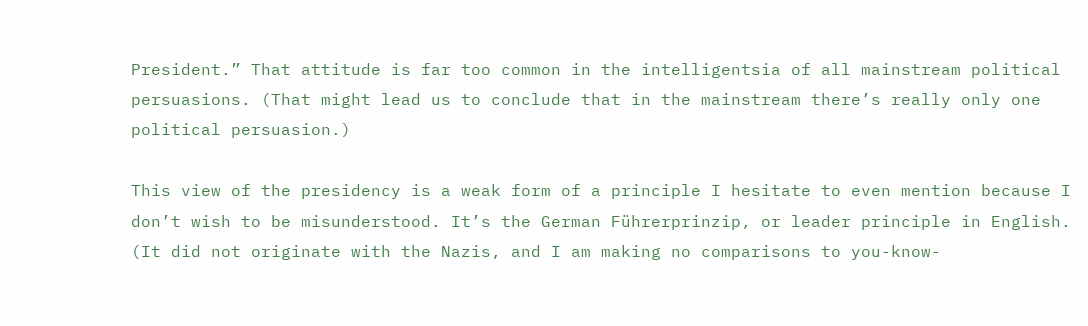President.” That attitude is far too common in the intelligentsia of all mainstream political persuasions. (That might lead us to conclude that in the mainstream there’s really only one political persuasion.)

This view of the presidency is a weak form of a principle I hesitate to even mention because I don’t wish to be misunderstood. It’s the German Führerprinzip, or leader principle in English. (It did not originate with the Nazis, and I am making no comparisons to you-know-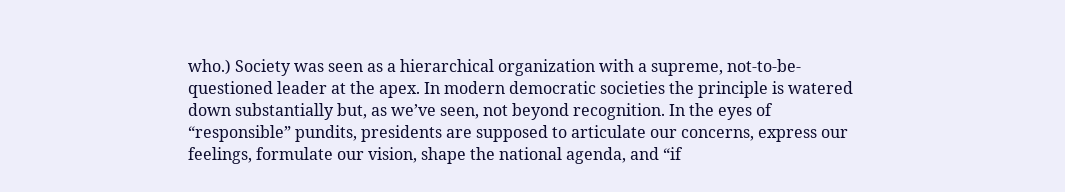who.) Society was seen as a hierarchical organization with a supreme, not-to-be-questioned leader at the apex. In modern democratic societies the principle is watered down substantially but, as we’ve seen, not beyond recognition. In the eyes of “responsible” pundits, presidents are supposed to articulate our concerns, express our feelings, formulate our vision, shape the national agenda, and “if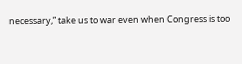necessary,” take us to war even when Congress is too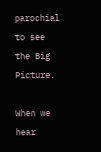parochial to see the Big Picture.

When we hear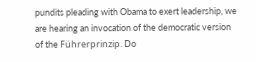pundits pleading with Obama to exert leadership, we are hearing an invocation of the democratic version of the Führerprinzip. Do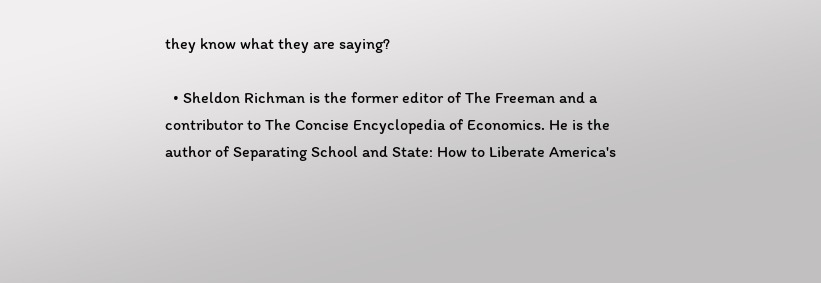they know what they are saying?

  • Sheldon Richman is the former editor of The Freeman and a contributor to The Concise Encyclopedia of Economics. He is the author of Separating School and State: How to Liberate America's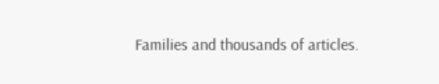Families and thousands of articles.